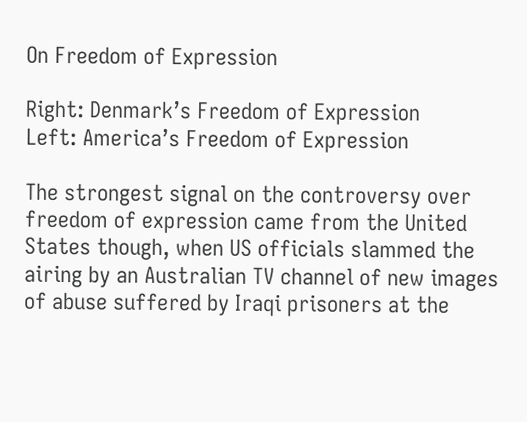On Freedom of Expression

Right: Denmark’s Freedom of Expression
Left: America’s Freedom of Expression

The strongest signal on the controversy over freedom of expression came from the United States though, when US officials slammed the airing by an Australian TV channel of new images of abuse suffered by Iraqi prisoners at the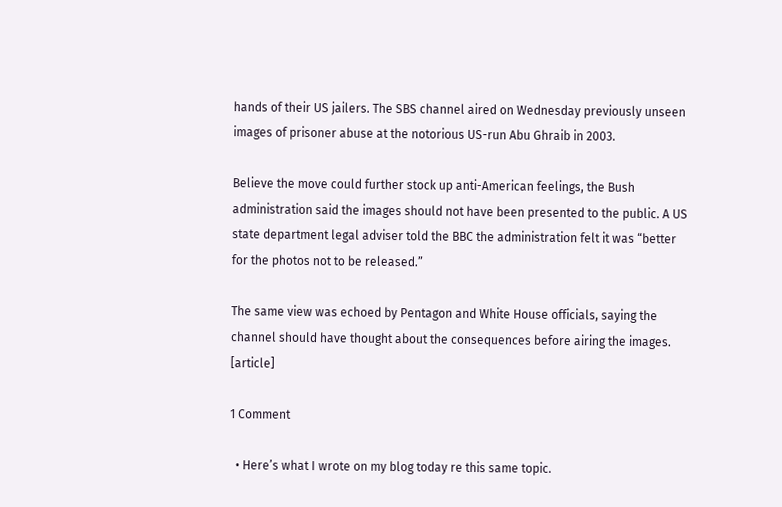hands of their US jailers. The SBS channel aired on Wednesday previously unseen images of prisoner abuse at the notorious US-run Abu Ghraib in 2003.

Believe the move could further stock up anti-American feelings, the Bush administration said the images should not have been presented to the public. A US state department legal adviser told the BBC the administration felt it was “better for the photos not to be released.”

The same view was echoed by Pentagon and White House officials, saying the channel should have thought about the consequences before airing the images. [article]

1 Comment

  • Here’s what I wrote on my blog today re this same topic.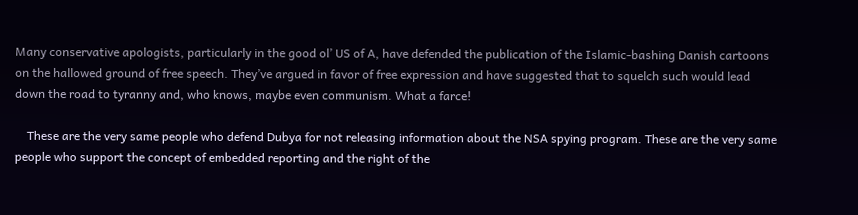Many conservative apologists, particularly in the good ol’ US of A, have defended the publication of the Islamic-bashing Danish cartoons on the hallowed ground of free speech. They’ve argued in favor of free expression and have suggested that to squelch such would lead down the road to tyranny and, who knows, maybe even communism. What a farce!

    These are the very same people who defend Dubya for not releasing information about the NSA spying program. These are the very same people who support the concept of embedded reporting and the right of the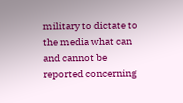military to dictate to the media what can and cannot be reported concerning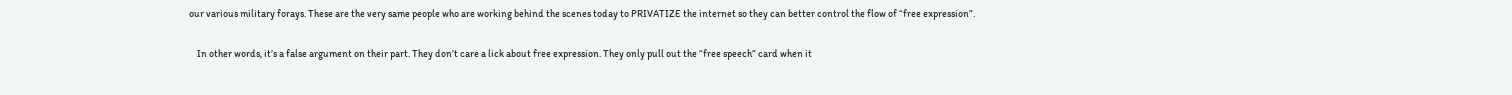our various military forays. These are the very same people who are working behind the scenes today to PRIVATIZE the internet so they can better control the flow of “free expression”.

    In other words, it’s a false argument on their part. They don’t care a lick about free expression. They only pull out the “free speech” card when it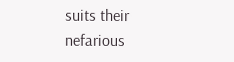suits their nefarious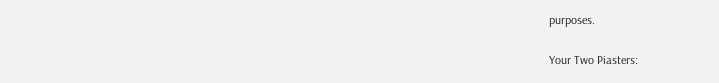purposes.

Your Two Piasters: